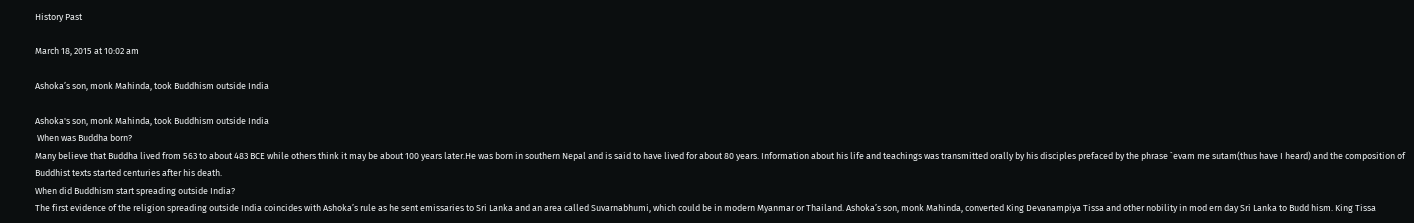History Past

March 18, 2015 at 10:02 am

Ashoka’s son, monk Mahinda, took Buddhism outside India

Ashoka's son, monk Mahinda, took Buddhism outside India
 When was Buddha born?
Many believe that Buddha lived from 563 to about 483 BCE while others think it may be about 100 years later.He was born in southern Nepal and is said to have lived for about 80 years. Information about his life and teachings was transmitted orally by his disciples prefaced by the phrase `evam me sutam(thus have I heard) and the composition of Buddhist texts started centuries after his death.
When did Buddhism start spreading outside India?
The first evidence of the religion spreading outside India coincides with Ashoka’s rule as he sent emissaries to Sri Lanka and an area called Suvarnabhumi, which could be in modern Myanmar or Thailand. Ashoka’s son, monk Mahinda, converted King Devanampiya Tissa and other nobility in mod ern day Sri Lanka to Budd hism. King Tissa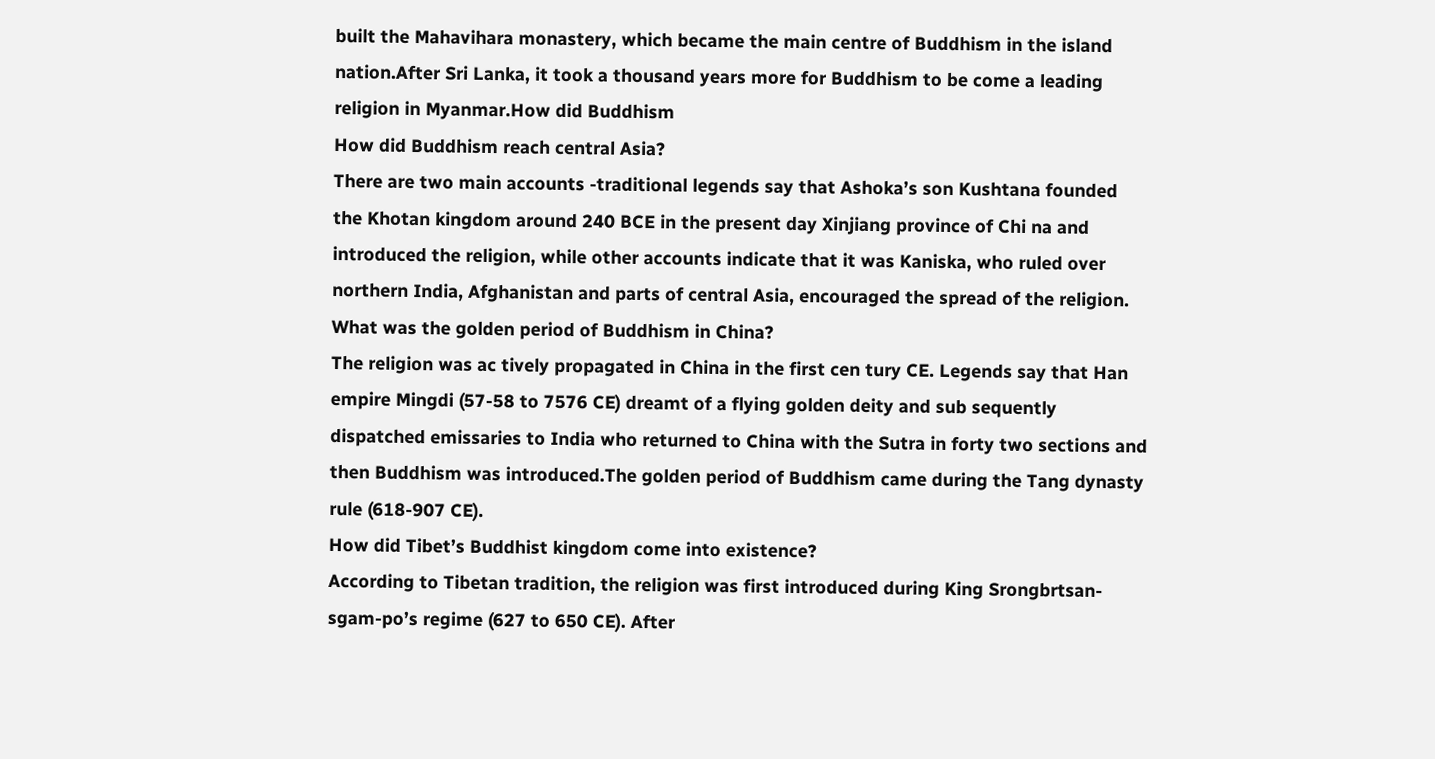built the Mahavihara monastery, which became the main centre of Buddhism in the island nation.After Sri Lanka, it took a thousand years more for Buddhism to be come a leading religion in Myanmar.How did Buddhism
How did Buddhism reach central Asia?
There are two main accounts -traditional legends say that Ashoka’s son Kushtana founded the Khotan kingdom around 240 BCE in the present day Xinjiang province of Chi na and introduced the religion, while other accounts indicate that it was Kaniska, who ruled over northern India, Afghanistan and parts of central Asia, encouraged the spread of the religion.
What was the golden period of Buddhism in China?
The religion was ac tively propagated in China in the first cen tury CE. Legends say that Han empire Mingdi (57-58 to 7576 CE) dreamt of a flying golden deity and sub sequently dispatched emissaries to India who returned to China with the Sutra in forty two sections and then Buddhism was introduced.The golden period of Buddhism came during the Tang dynasty rule (618-907 CE).
How did Tibet’s Buddhist kingdom come into existence?
According to Tibetan tradition, the religion was first introduced during King Srongbrtsan-sgam-po’s regime (627 to 650 CE). After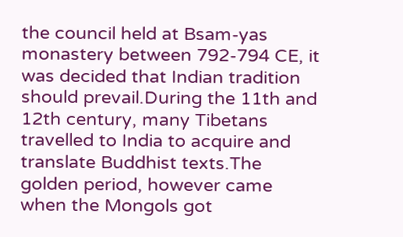the council held at Bsam-yas monastery between 792-794 CE, it was decided that Indian tradition should prevail.During the 11th and 12th century, many Tibetans travelled to India to acquire and translate Buddhist texts.The golden period, however came when the Mongols got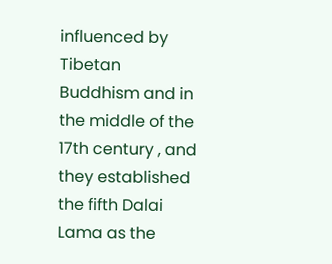influenced by Tibetan Buddhism and in the middle of the 17th century , and they established the fifth Dalai Lama as the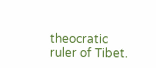theocratic ruler of Tibet.